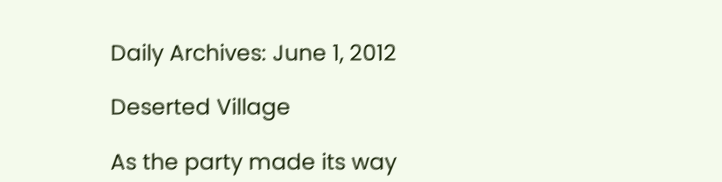Daily Archives: June 1, 2012

Deserted Village

As the party made its way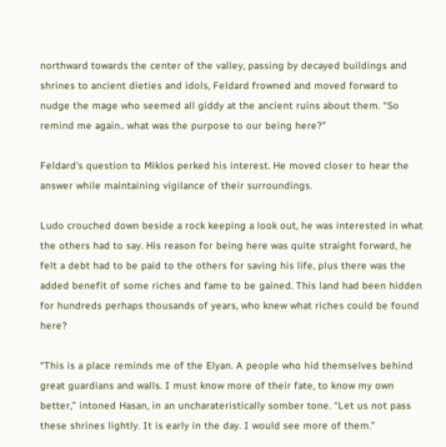northward towards the center of the valley, passing by decayed buildings and shrines to ancient dieties and idols, Feldard frowned and moved forward to nudge the mage who seemed all giddy at the ancient ruins about them. “So remind me again.. what was the purpose to our being here?”

Feldard’s question to Miklos perked his interest. He moved closer to hear the answer while maintaining vigilance of their surroundings.

Ludo crouched down beside a rock keeping a look out, he was interested in what the others had to say. His reason for being here was quite straight forward, he felt a debt had to be paid to the others for saving his life, plus there was the added benefit of some riches and fame to be gained. This land had been hidden for hundreds perhaps thousands of years, who knew what riches could be found here?

“This is a place reminds me of the Elyan. A people who hid themselves behind great guardians and walls. I must know more of their fate, to know my own better,” intoned Hasan, in an uncharateristically somber tone. “Let us not pass these shrines lightly. It is early in the day. I would see more of them.”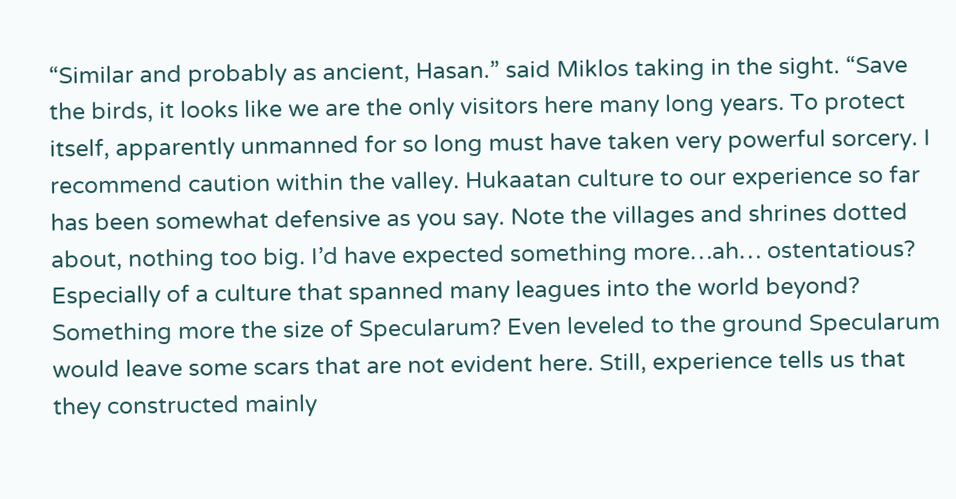“Similar and probably as ancient, Hasan.” said Miklos taking in the sight. “Save the birds, it looks like we are the only visitors here many long years. To protect itself, apparently unmanned for so long must have taken very powerful sorcery. I recommend caution within the valley. Hukaatan culture to our experience so far has been somewhat defensive as you say. Note the villages and shrines dotted about, nothing too big. I’d have expected something more…ah… ostentatious? Especially of a culture that spanned many leagues into the world beyond? Something more the size of Specularum? Even leveled to the ground Specularum would leave some scars that are not evident here. Still, experience tells us that they constructed mainly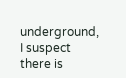underground, I suspect there is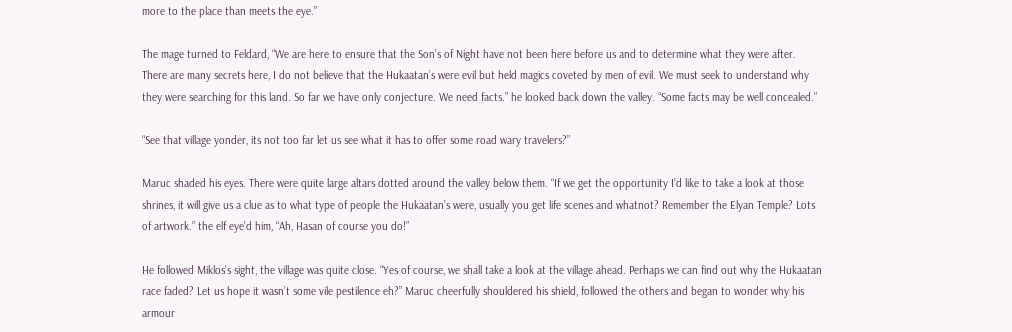more to the place than meets the eye.”

The mage turned to Feldard, “We are here to ensure that the Son’s of Night have not been here before us and to determine what they were after. There are many secrets here, I do not believe that the Hukaatan’s were evil but held magics coveted by men of evil. We must seek to understand why they were searching for this land. So far we have only conjecture. We need facts.” he looked back down the valley. “Some facts may be well concealed.”

“See that village yonder, its not too far let us see what it has to offer some road wary travelers?”

Maruc shaded his eyes. There were quite large altars dotted around the valley below them. “If we get the opportunity I’d like to take a look at those shrines, it will give us a clue as to what type of people the Hukaatan’s were, usually you get life scenes and whatnot? Remember the Elyan Temple? Lots of artwork.” the elf eye’d him, “Ah, Hasan of course you do!”

He followed Miklos’s sight, the village was quite close. “Yes of course, we shall take a look at the village ahead. Perhaps we can find out why the Hukaatan race faded? Let us hope it wasn’t some vile pestilence eh?” Maruc cheerfully shouldered his shield, followed the others and began to wonder why his armour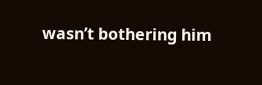wasn’t bothering him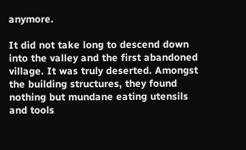anymore.

It did not take long to descend down into the valley and the first abandoned village. It was truly deserted. Amongst the building structures, they found nothing but mundane eating utensils and tools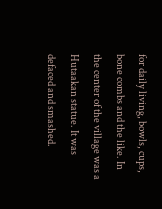for daily living, bowls, cups, bone combs and the like. In the center of the village was a Hutaakan statue. It was defaced and smashed.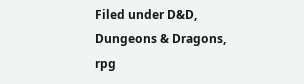Filed under D&D, Dungeons & Dragons, rpg